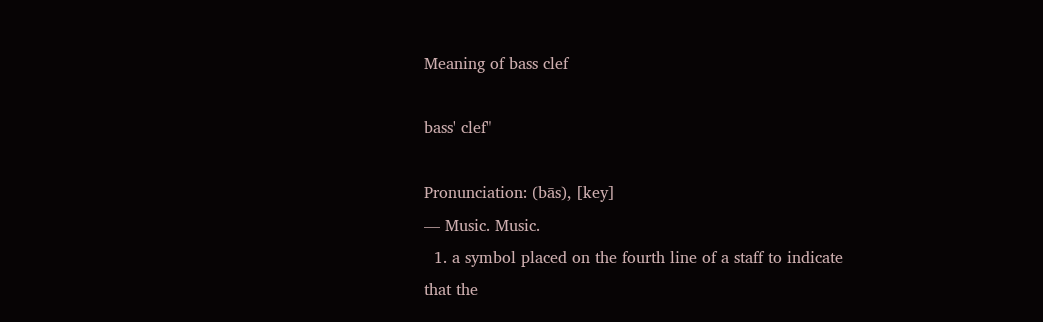Meaning of bass clef

bass' clef"

Pronunciation: (bās), [key]
— Music. Music.
  1. a symbol placed on the fourth line of a staff to indicate that the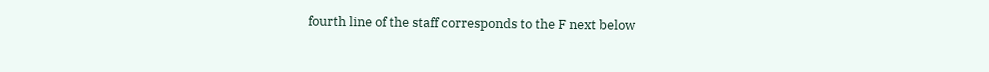fourth line of the staff corresponds to the F next below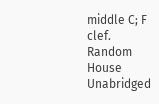middle C; F clef.
Random House Unabridged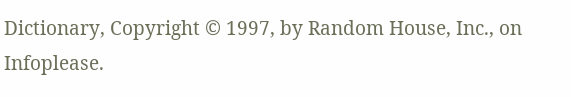Dictionary, Copyright © 1997, by Random House, Inc., on Infoplease.